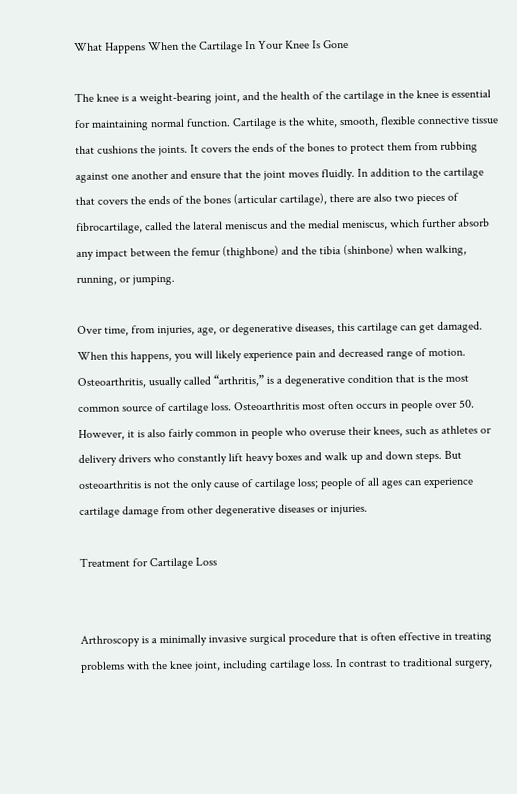What Happens When the Cartilage In Your Knee Is Gone

The knee is a weight-bearing joint, and the health of the cartilage in the knee is essential for maintaining normal function. Cartilage is the white, smooth, flexible connective tissue that cushions the joints. It covers the ends of the bones to protect them from rubbing against one another and ensure that the joint moves fluidly. In addition to the cartilage that covers the ends of the bones (articular cartilage), there are also two pieces of fibrocartilage, called the lateral meniscus and the medial meniscus, which further absorb any impact between the femur (thighbone) and the tibia (shinbone) when walking, running, or jumping.

Over time, from injuries, age, or degenerative diseases, this cartilage can get damaged. When this happens, you will likely experience pain and decreased range of motion. Osteoarthritis, usually called “arthritis,” is a degenerative condition that is the most common source of cartilage loss. Osteoarthritis most often occurs in people over 50. However, it is also fairly common in people who overuse their knees, such as athletes or delivery drivers who constantly lift heavy boxes and walk up and down steps. But osteoarthritis is not the only cause of cartilage loss; people of all ages can experience cartilage damage from other degenerative diseases or injuries.

Treatment for Cartilage Loss


Arthroscopy is a minimally invasive surgical procedure that is often effective in treating problems with the knee joint, including cartilage loss. In contrast to traditional surgery,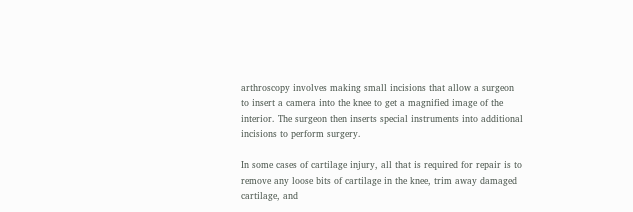arthroscopy involves making small incisions that allow a surgeon to insert a camera into the knee to get a magnified image of the interior. The surgeon then inserts special instruments into additional incisions to perform surgery.

In some cases of cartilage injury, all that is required for repair is to remove any loose bits of cartilage in the knee, trim away damaged cartilage, and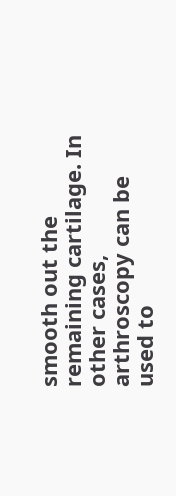smooth out the remaining cartilage. In other cases, arthroscopy can be used to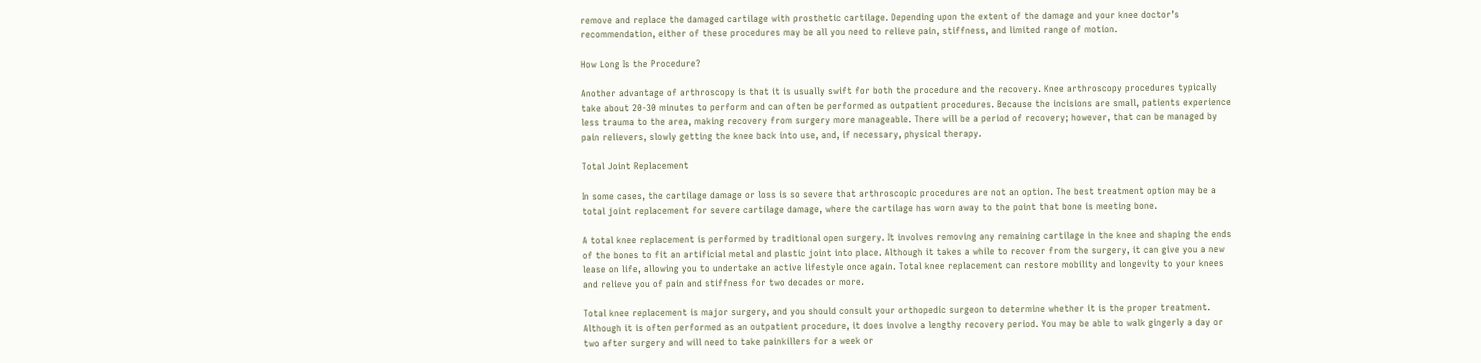remove and replace the damaged cartilage with prosthetic cartilage. Depending upon the extent of the damage and your knee doctor’s recommendation, either of these procedures may be all you need to relieve pain, stiffness, and limited range of motion.

How Long Is the Procedure?

Another advantage of arthroscopy is that it is usually swift for both the procedure and the recovery. Knee arthroscopy procedures typically take about 20-30 minutes to perform and can often be performed as outpatient procedures. Because the incisions are small, patients experience less trauma to the area, making recovery from surgery more manageable. There will be a period of recovery; however, that can be managed by pain relievers, slowly getting the knee back into use, and, if necessary, physical therapy.

Total Joint Replacement

In some cases, the cartilage damage or loss is so severe that arthroscopic procedures are not an option. The best treatment option may be a total joint replacement for severe cartilage damage, where the cartilage has worn away to the point that bone is meeting bone.

A total knee replacement is performed by traditional open surgery. It involves removing any remaining cartilage in the knee and shaping the ends of the bones to fit an artificial metal and plastic joint into place. Although it takes a while to recover from the surgery, it can give you a new lease on life, allowing you to undertake an active lifestyle once again. Total knee replacement can restore mobility and longevity to your knees and relieve you of pain and stiffness for two decades or more.

Total knee replacement is major surgery, and you should consult your orthopedic surgeon to determine whether it is the proper treatment. Although it is often performed as an outpatient procedure, it does involve a lengthy recovery period. You may be able to walk gingerly a day or two after surgery and will need to take painkillers for a week or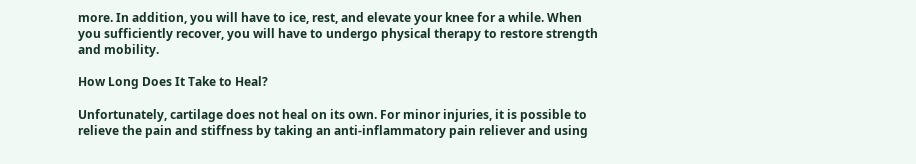more. In addition, you will have to ice, rest, and elevate your knee for a while. When you sufficiently recover, you will have to undergo physical therapy to restore strength and mobility.

How Long Does It Take to Heal?

Unfortunately, cartilage does not heal on its own. For minor injuries, it is possible to relieve the pain and stiffness by taking an anti-inflammatory pain reliever and using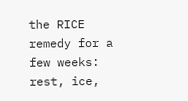the RICE remedy for a few weeks: rest, ice,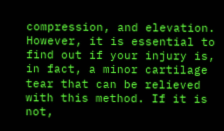compression, and elevation. However, it is essential to find out if your injury is, in fact, a minor cartilage tear that can be relieved with this method. If it is not,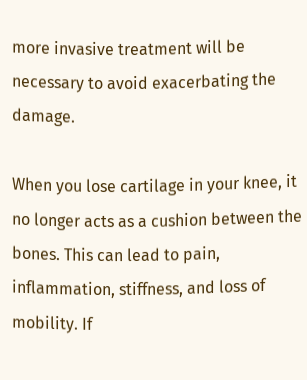more invasive treatment will be necessary to avoid exacerbating the damage.

When you lose cartilage in your knee, it no longer acts as a cushion between the bones. This can lead to pain, inflammation, stiffness, and loss of mobility. If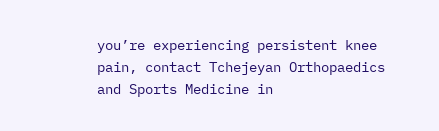you’re experiencing persistent knee pain, contact Tchejeyan Orthopaedics and Sports Medicine in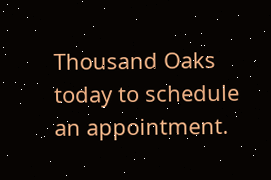Thousand Oaks today to schedule an appointment.